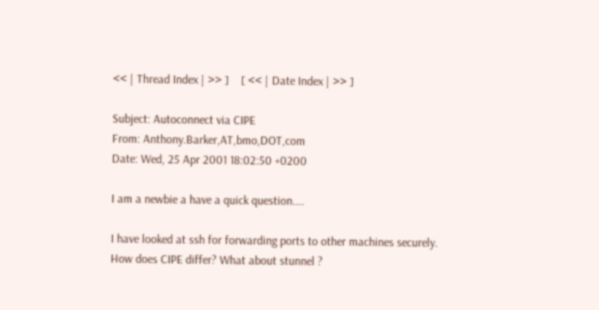<< | Thread Index | >> ]    [ << | Date Index | >> ]

Subject: Autoconnect via CIPE
From: Anthony.Barker,AT,bmo,DOT,com
Date: Wed, 25 Apr 2001 18:02:50 +0200

I am a newbie a have a quick question....

I have looked at ssh for forwarding ports to other machines securely.
How does CIPE differ? What about stunnel ?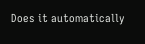Does it automatically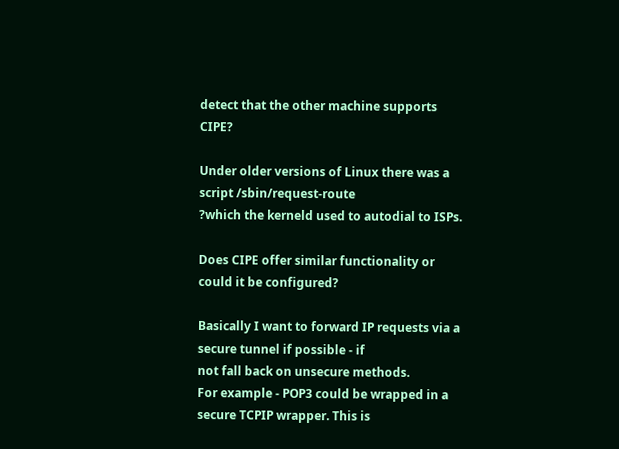detect that the other machine supports CIPE?

Under older versions of Linux there was a script /sbin/request-route
?which the kerneld used to autodial to ISPs.

Does CIPE offer similar functionality or could it be configured?

Basically I want to forward IP requests via a secure tunnel if possible - if
not fall back on unsecure methods.
For example - POP3 could be wrapped in a secure TCPIP wrapper. This is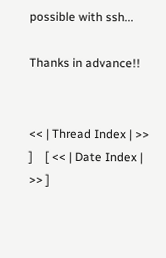possible with ssh...

Thanks in advance!!


<< | Thread Index | >> ]    [ << | Date Index | >> ]